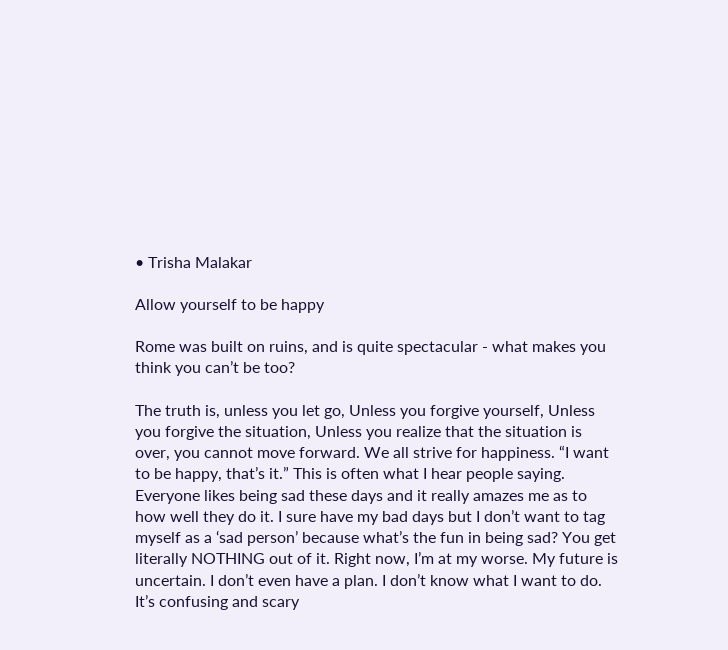• Trisha Malakar

Allow yourself to be happy

Rome was built on ruins, and is quite spectacular - what makes you think you can’t be too?

The truth is, unless you let go, Unless you forgive yourself, Unless you forgive the situation, Unless you realize that the situation is over, you cannot move forward. We all strive for happiness. “I want to be happy, that’s it.” This is often what I hear people saying. Everyone likes being sad these days and it really amazes me as to how well they do it. I sure have my bad days but I don’t want to tag myself as a ‘sad person’ because what’s the fun in being sad? You get literally NOTHING out of it. Right now, I’m at my worse. My future is uncertain. I don’t even have a plan. I don’t know what I want to do. It’s confusing and scary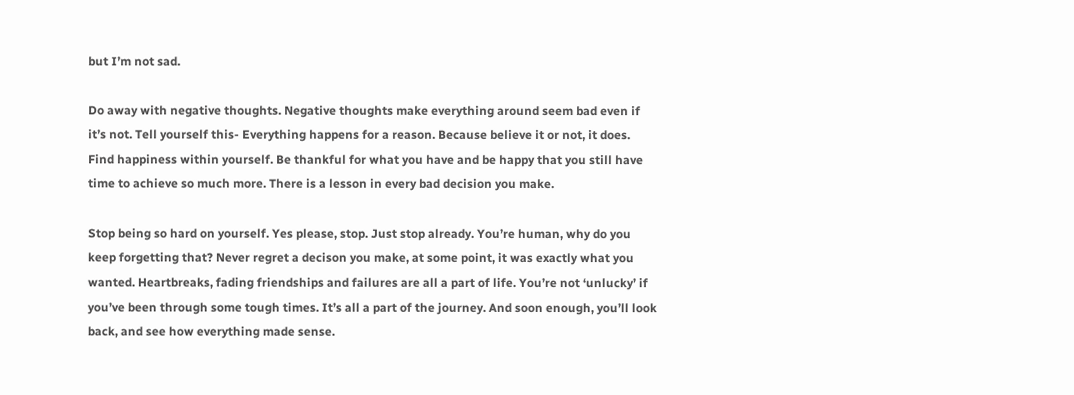but I’m not sad.

Do away with negative thoughts. Negative thoughts make everything around seem bad even if it’s not. Tell yourself this- Everything happens for a reason. Because believe it or not, it does. Find happiness within yourself. Be thankful for what you have and be happy that you still have time to achieve so much more. There is a lesson in every bad decision you make.

Stop being so hard on yourself. Yes please, stop. Just stop already. You’re human, why do you keep forgetting that? Never regret a decison you make, at some point, it was exactly what you wanted. Heartbreaks, fading friendships and failures are all a part of life. You’re not ‘unlucky’ if you’ve been through some tough times. It’s all a part of the journey. And soon enough, you’ll look back, and see how everything made sense.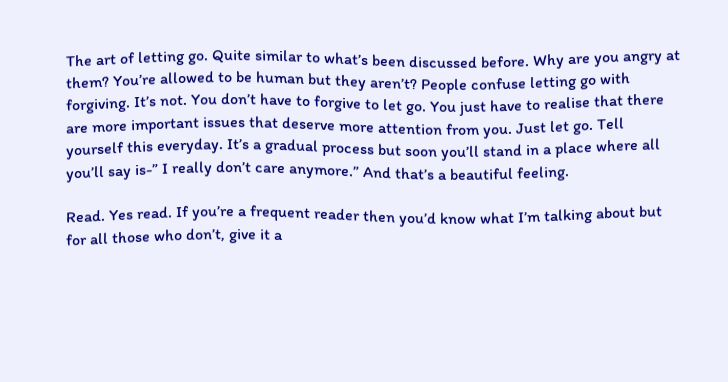The art of letting go. Quite similar to what’s been discussed before. Why are you angry at them? You’re allowed to be human but they aren’t? People confuse letting go with forgiving. It’s not. You don’t have to forgive to let go. You just have to realise that there are more important issues that deserve more attention from you. Just let go. Tell yourself this everyday. It’s a gradual process but soon you’ll stand in a place where all you’ll say is-” I really don’t care anymore.” And that’s a beautiful feeling.

Read. Yes read. If you’re a frequent reader then you’d know what I’m talking about but for all those who don’t, give it a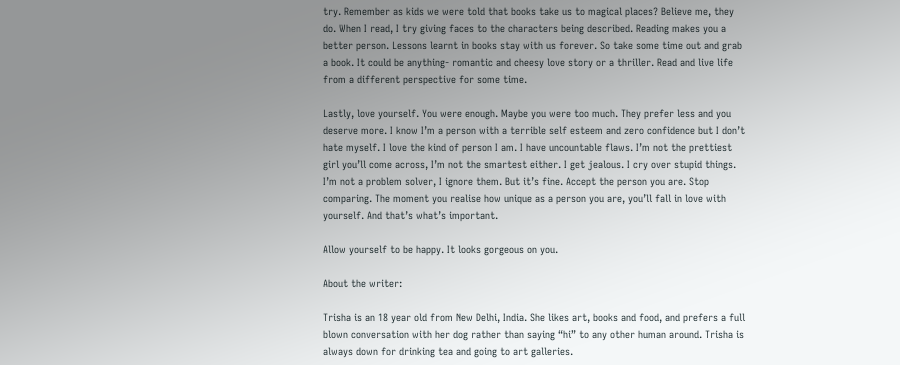try. Remember as kids we were told that books take us to magical places? Believe me, they do. When I read, I try giving faces to the characters being described. Reading makes you a better person. Lessons learnt in books stay with us forever. So take some time out and grab a book. It could be anything- romantic and cheesy love story or a thriller. Read and live life from a different perspective for some time.

Lastly, love yourself. You were enough. Maybe you were too much. They prefer less and you deserve more. I know I’m a person with a terrible self esteem and zero confidence but I don’t hate myself. I love the kind of person I am. I have uncountable flaws. I’m not the prettiest girl you’ll come across, I’m not the smartest either. I get jealous. I cry over stupid things. I’m not a problem solver, I ignore them. But it’s fine. Accept the person you are. Stop comparing. The moment you realise how unique as a person you are, you’ll fall in love with yourself. And that’s what’s important.

Allow yourself to be happy. It looks gorgeous on you.

About the writer:

Trisha is an 18 year old from New Delhi, India. She likes art, books and food, and prefers a full blown conversation with her dog rather than saying “hi” to any other human around. Trisha is always down for drinking tea and going to art galleries.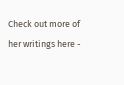Check out more of her writings here -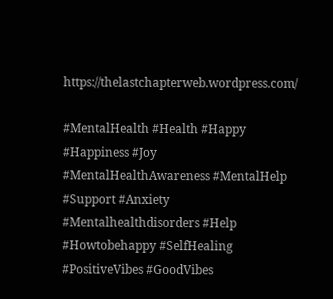https://thelastchapterweb.wordpress.com/

#MentalHealth #Health #Happy #Happiness #Joy #MentalHealthAwareness #MentalHelp #Support #Anxiety #Mentalhealthdisorders #Help #Howtobehappy #SelfHealing #PositiveVibes #GoodVibes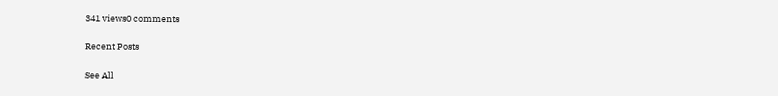341 views0 comments

Recent Posts

See All